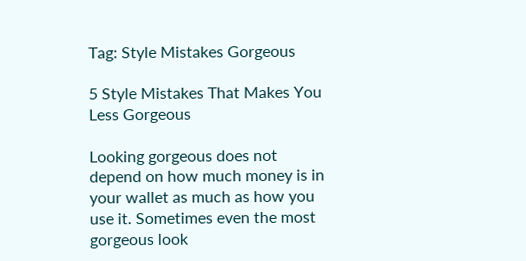Tag: Style Mistakes Gorgeous

5 Style Mistakes That Makes You Less Gorgeous

Looking gorgeous does not depend on how much money is in your wallet as much as how you use it. Sometimes even the most gorgeous look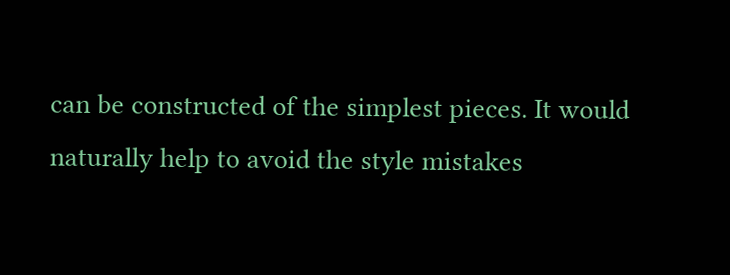can be constructed of the simplest pieces. It would naturally help to avoid the style mistakes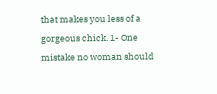that makes you less of a gorgeous chick. 1- One mistake no woman should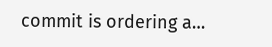commit is ordering a…